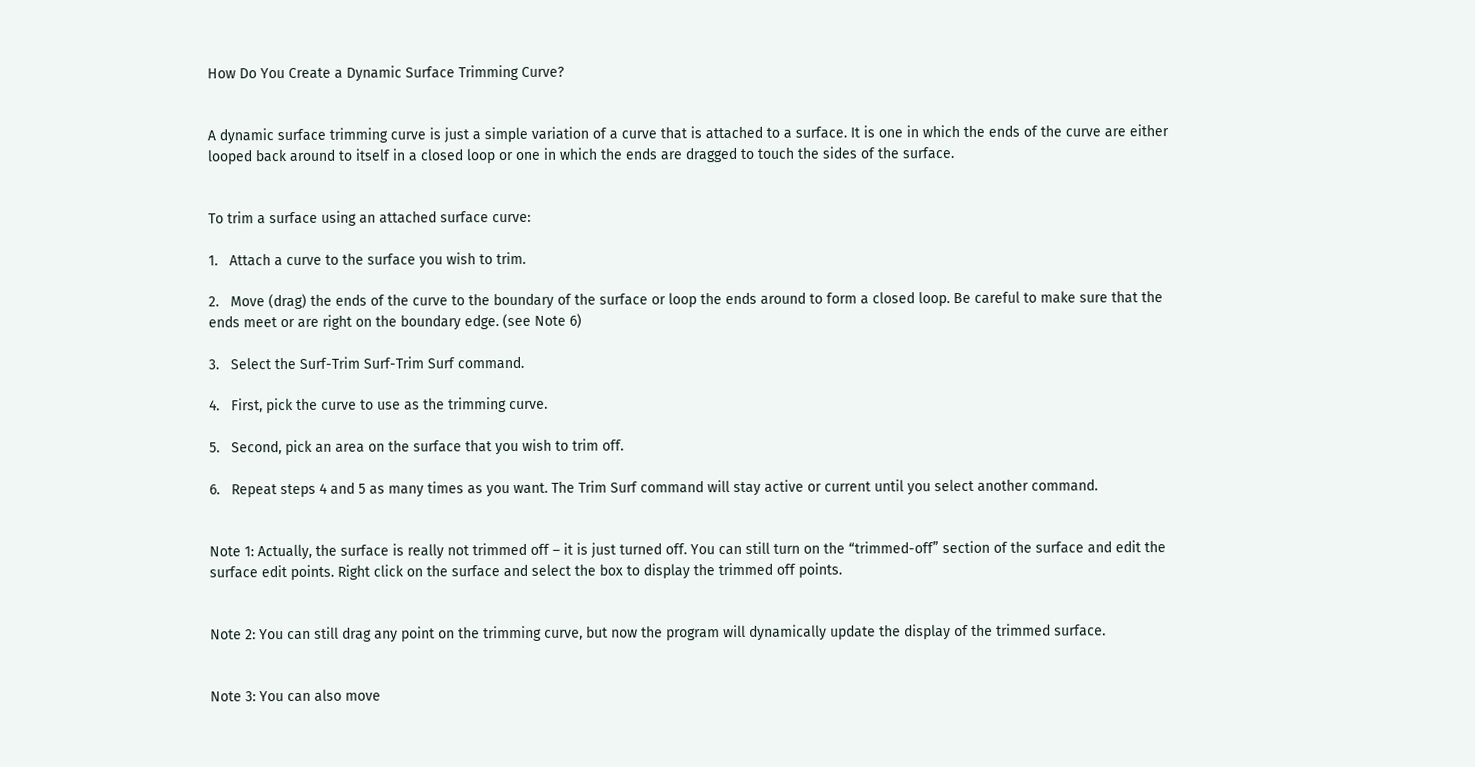How Do You Create a Dynamic Surface Trimming Curve?


A dynamic surface trimming curve is just a simple variation of a curve that is attached to a surface. It is one in which the ends of the curve are either looped back around to itself in a closed loop or one in which the ends are dragged to touch the sides of the surface.


To trim a surface using an attached surface curve:

1.   Attach a curve to the surface you wish to trim.

2.   Move (drag) the ends of the curve to the boundary of the surface or loop the ends around to form a closed loop. Be careful to make sure that the ends meet or are right on the boundary edge. (see Note 6)

3.   Select the Surf-Trim Surf-Trim Surf command.

4.   First, pick the curve to use as the trimming curve.

5.   Second, pick an area on the surface that you wish to trim off.

6.   Repeat steps 4 and 5 as many times as you want. The Trim Surf command will stay active or current until you select another command.


Note 1: Actually, the surface is really not trimmed off – it is just turned off. You can still turn on the “trimmed-off” section of the surface and edit the surface edit points. Right click on the surface and select the box to display the trimmed off points.


Note 2: You can still drag any point on the trimming curve, but now the program will dynamically update the display of the trimmed surface.


Note 3: You can also move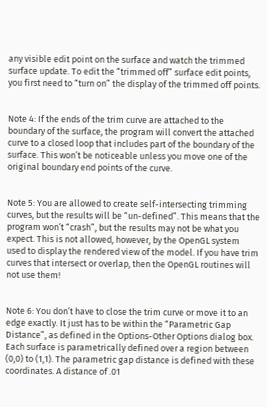any visible edit point on the surface and watch the trimmed surface update. To edit the “trimmed off” surface edit points, you first need to “turn on” the display of the trimmed off points.


Note 4: If the ends of the trim curve are attached to the boundary of the surface, the program will convert the attached curve to a closed loop that includes part of the boundary of the surface. This won’t be noticeable unless you move one of the original boundary end points of the curve.


Note 5: You are allowed to create self-intersecting trimming curves, but the results will be “un-defined”. This means that the program won’t “crash”, but the results may not be what you expect. This is not allowed, however, by the OpenGL system used to display the rendered view of the model. If you have trim curves that intersect or overlap, then the OpenGL routines will not use them!


Note 6: You don’t have to close the trim curve or move it to an edge exactly. It just has to be within the “Parametric Gap Distance”, as defined in the Options-Other Options dialog box. Each surface is parametrically defined over a region between (0,0) to (1,1). The parametric gap distance is defined with these coordinates. A distance of .01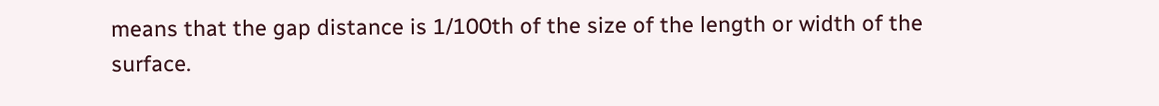means that the gap distance is 1/100th of the size of the length or width of the surface.